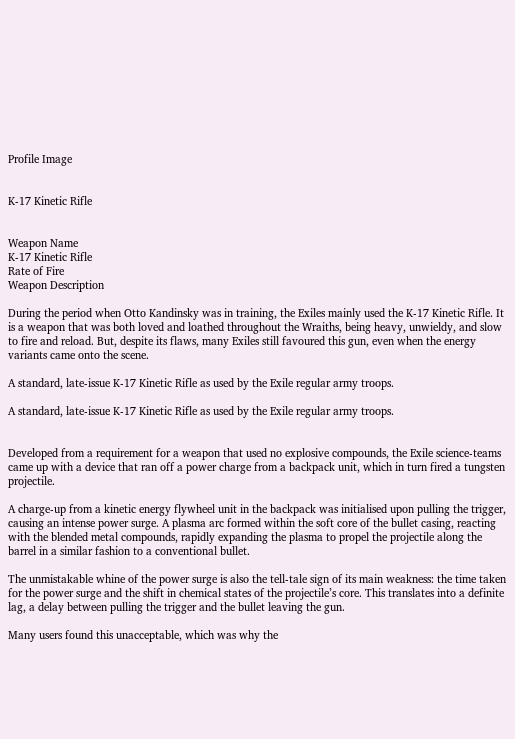Profile Image


K-17 Kinetic Rifle


Weapon Name
K-17 Kinetic Rifle
Rate of Fire
Weapon Description

During the period when Otto Kandinsky was in training, the Exiles mainly used the K-17 Kinetic Rifle. It is a weapon that was both loved and loathed throughout the Wraiths, being heavy, unwieldy, and slow to fire and reload. But, despite its flaws, many Exiles still favoured this gun, even when the energy variants came onto the scene.

A standard, late-issue K-17 Kinetic Rifle as used by the Exile regular army troops.

A standard, late-issue K-17 Kinetic Rifle as used by the Exile regular army troops.


Developed from a requirement for a weapon that used no explosive compounds, the Exile science-teams came up with a device that ran off a power charge from a backpack unit, which in turn fired a tungsten projectile.

A charge-up from a kinetic energy flywheel unit in the backpack was initialised upon pulling the trigger, causing an intense power surge. A plasma arc formed within the soft core of the bullet casing, reacting with the blended metal compounds, rapidly expanding the plasma to propel the projectile along the barrel in a similar fashion to a conventional bullet.

The unmistakable whine of the power surge is also the tell-tale sign of its main weakness: the time taken for the power surge and the shift in chemical states of the projectile’s core. This translates into a definite lag, a delay between pulling the trigger and the bullet leaving the gun.

Many users found this unacceptable, which was why the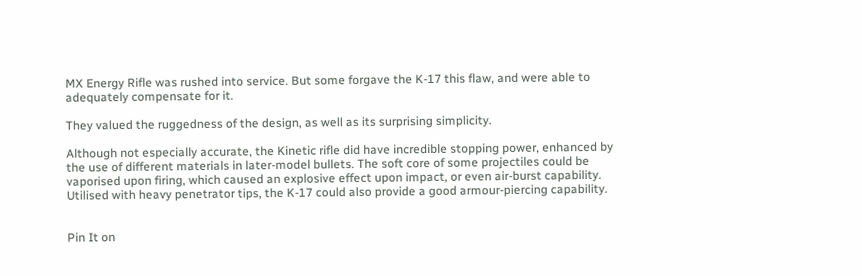MX Energy Rifle was rushed into service. But some forgave the K-17 this flaw, and were able to adequately compensate for it.

They valued the ruggedness of the design, as well as its surprising simplicity.

Although not especially accurate, the Kinetic rifle did have incredible stopping power, enhanced by the use of different materials in later-model bullets. The soft core of some projectiles could be vaporised upon firing, which caused an explosive effect upon impact, or even air-burst capability. Utilised with heavy penetrator tips, the K-17 could also provide a good armour-piercing capability.


Pin It on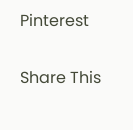Pinterest

Share This